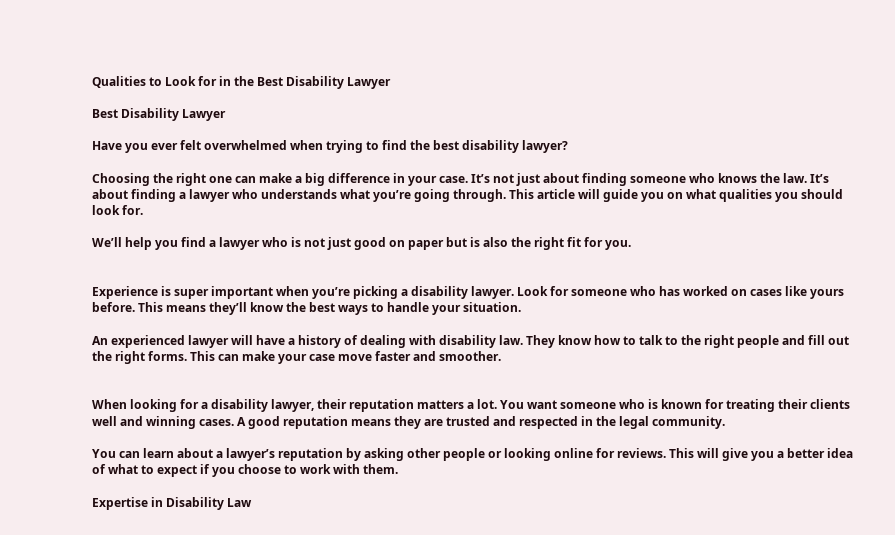Qualities to Look for in the Best Disability Lawyer

Best Disability Lawyer

Have you ever felt overwhelmed when trying to find the best disability lawyer?

Choosing the right one can make a big difference in your case. It’s not just about finding someone who knows the law. It’s about finding a lawyer who understands what you’re going through. This article will guide you on what qualities you should look for.

We’ll help you find a lawyer who is not just good on paper but is also the right fit for you.


Experience is super important when you’re picking a disability lawyer. Look for someone who has worked on cases like yours before. This means they’ll know the best ways to handle your situation.

An experienced lawyer will have a history of dealing with disability law. They know how to talk to the right people and fill out the right forms. This can make your case move faster and smoother.


When looking for a disability lawyer, their reputation matters a lot. You want someone who is known for treating their clients well and winning cases. A good reputation means they are trusted and respected in the legal community.

You can learn about a lawyer’s reputation by asking other people or looking online for reviews. This will give you a better idea of what to expect if you choose to work with them.

Expertise in Disability Law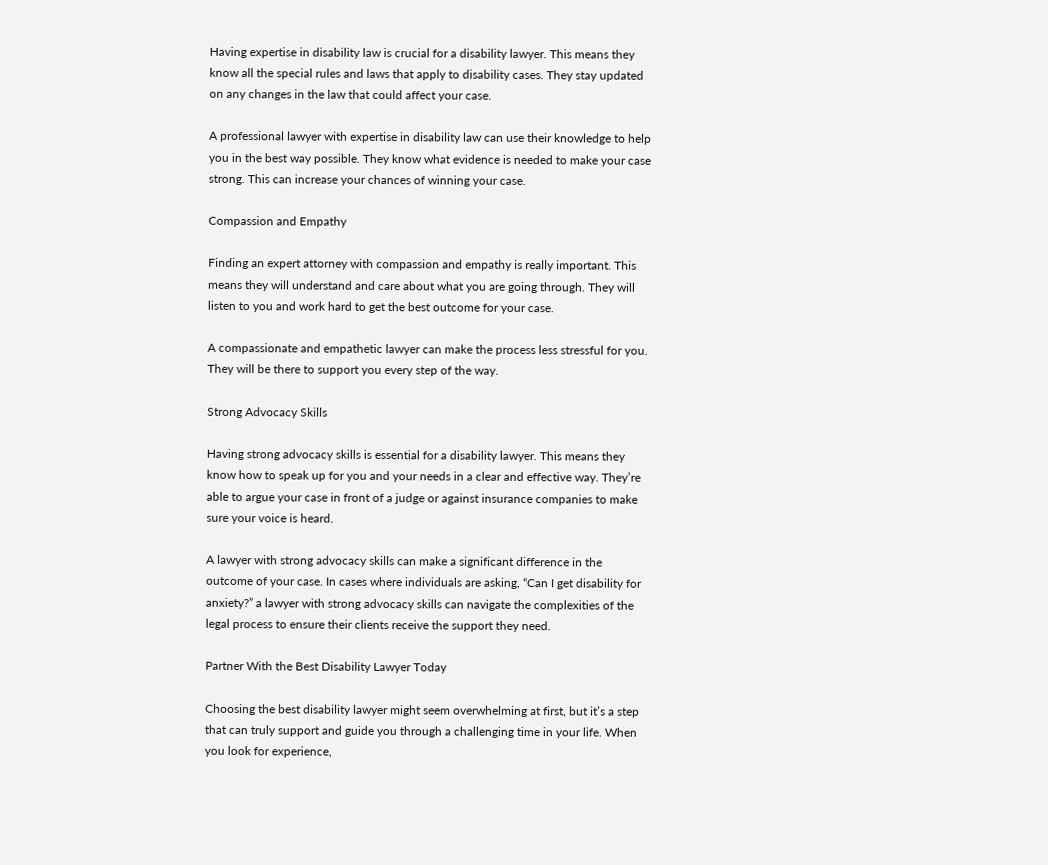Having expertise in disability law is crucial for a disability lawyer. This means they know all the special rules and laws that apply to disability cases. They stay updated on any changes in the law that could affect your case.

A professional lawyer with expertise in disability law can use their knowledge to help you in the best way possible. They know what evidence is needed to make your case strong. This can increase your chances of winning your case.

Compassion and Empathy

Finding an expert attorney with compassion and empathy is really important. This means they will understand and care about what you are going through. They will listen to you and work hard to get the best outcome for your case.

A compassionate and empathetic lawyer can make the process less stressful for you. They will be there to support you every step of the way.

Strong Advocacy Skills

Having strong advocacy skills is essential for a disability lawyer. This means they know how to speak up for you and your needs in a clear and effective way. They’re able to argue your case in front of a judge or against insurance companies to make sure your voice is heard.

A lawyer with strong advocacy skills can make a significant difference in the outcome of your case. In cases where individuals are asking, “Can I get disability for anxiety?” a lawyer with strong advocacy skills can navigate the complexities of the legal process to ensure their clients receive the support they need.

Partner With the Best Disability Lawyer Today

Choosing the best disability lawyer might seem overwhelming at first, but it’s a step that can truly support and guide you through a challenging time in your life. When you look for experience,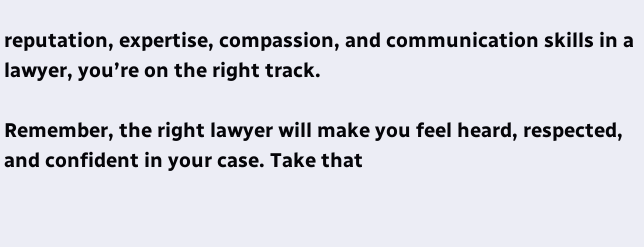reputation, expertise, compassion, and communication skills in a lawyer, you’re on the right track.

Remember, the right lawyer will make you feel heard, respected, and confident in your case. Take that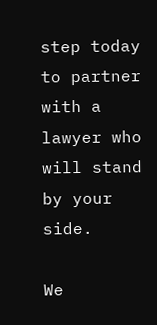step today to partner with a lawyer who will stand by your side.

We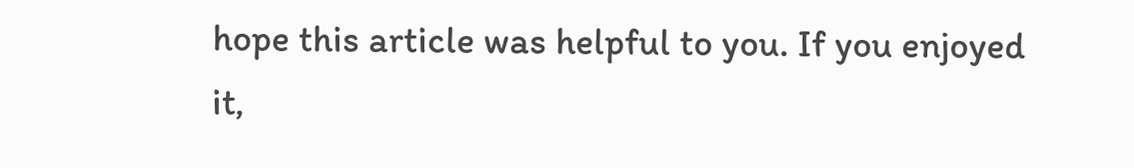hope this article was helpful to you. If you enjoyed it,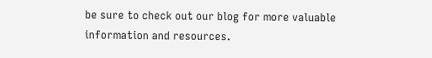be sure to check out our blog for more valuable information and resources.